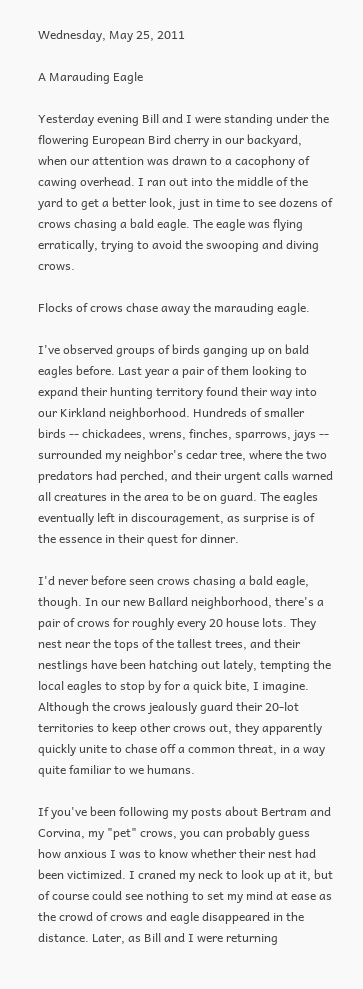Wednesday, May 25, 2011

A Marauding Eagle

Yesterday evening Bill and I were standing under the flowering European Bird cherry in our backyard, when our attention was drawn to a cacophony of cawing overhead. I ran out into the middle of the yard to get a better look, just in time to see dozens of crows chasing a bald eagle. The eagle was flying erratically, trying to avoid the swooping and diving crows.

Flocks of crows chase away the marauding eagle.

I've observed groups of birds ganging up on bald eagles before. Last year a pair of them looking to expand their hunting territory found their way into our Kirkland neighborhood. Hundreds of smaller birds -- chickadees, wrens, finches, sparrows, jays -- surrounded my neighbor's cedar tree, where the two predators had perched, and their urgent calls warned all creatures in the area to be on guard. The eagles eventually left in discouragement, as surprise is of the essence in their quest for dinner.

I'd never before seen crows chasing a bald eagle, though. In our new Ballard neighborhood, there's a pair of crows for roughly every 20 house lots. They nest near the tops of the tallest trees, and their nestlings have been hatching out lately, tempting the local eagles to stop by for a quick bite, I imagine. Although the crows jealously guard their 20-lot territories to keep other crows out, they apparently quickly unite to chase off a common threat, in a way quite familiar to we humans.

If you've been following my posts about Bertram and Corvina, my "pet" crows, you can probably guess how anxious I was to know whether their nest had been victimized. I craned my neck to look up at it, but of course could see nothing to set my mind at ease as the crowd of crows and eagle disappeared in the distance. Later, as Bill and I were returning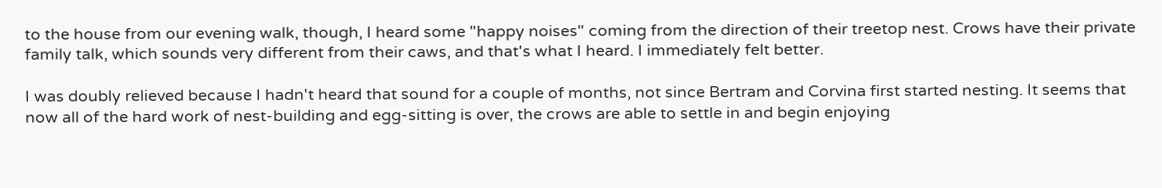to the house from our evening walk, though, I heard some "happy noises" coming from the direction of their treetop nest. Crows have their private family talk, which sounds very different from their caws, and that's what I heard. I immediately felt better.

I was doubly relieved because I hadn't heard that sound for a couple of months, not since Bertram and Corvina first started nesting. It seems that now all of the hard work of nest-building and egg-sitting is over, the crows are able to settle in and begin enjoying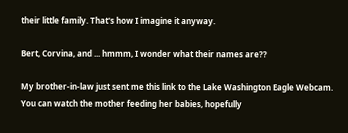their little family. That's how I imagine it anyway.

Bert, Corvina, and ... hmmm, I wonder what their names are??

My brother-in-law just sent me this link to the Lake Washington Eagle Webcam. You can watch the mother feeding her babies, hopefully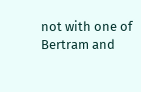not with one of Bertram and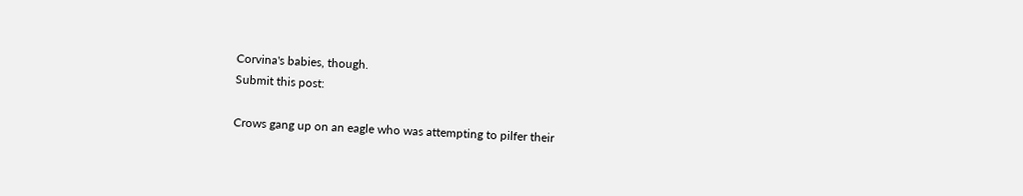Corvina's babies, though.
Submit this post:

Crows gang up on an eagle who was attempting to pilfer their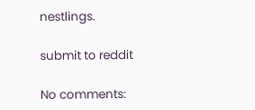nestlings.

submit to reddit

No comments: